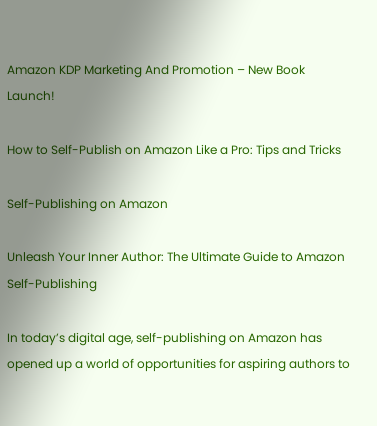Amazon KDP Marketing And Promotion – New Book Launch!

How to Self-Publish on Amazon Like a Pro: Tips and Tricks

Self-Publishing on Amazon

Unleash Your Inner Author: The Ultimate Guide to Amazon Self-Publishing

In today’s digital age, self-publishing on Amazon has opened up a world of opportunities for aspiring authors to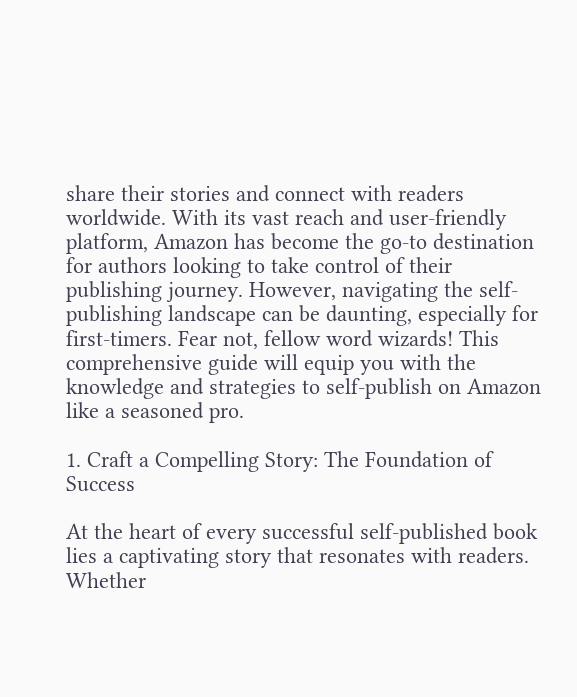share their stories and connect with readers worldwide. With its vast reach and user-friendly platform, Amazon has become the go-to destination for authors looking to take control of their publishing journey. However, navigating the self-publishing landscape can be daunting, especially for first-timers. Fear not, fellow word wizards! This comprehensive guide will equip you with the knowledge and strategies to self-publish on Amazon like a seasoned pro.

1. Craft a Compelling Story: The Foundation of Success

At the heart of every successful self-published book lies a captivating story that resonates with readers. Whether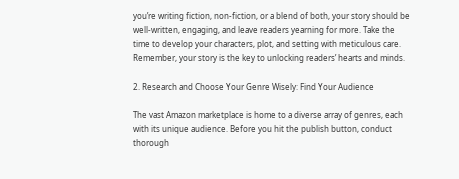you’re writing fiction, non-fiction, or a blend of both, your story should be well-written, engaging, and leave readers yearning for more. Take the time to develop your characters, plot, and setting with meticulous care. Remember, your story is the key to unlocking readers’ hearts and minds.

2. Research and Choose Your Genre Wisely: Find Your Audience

The vast Amazon marketplace is home to a diverse array of genres, each with its unique audience. Before you hit the publish button, conduct thorough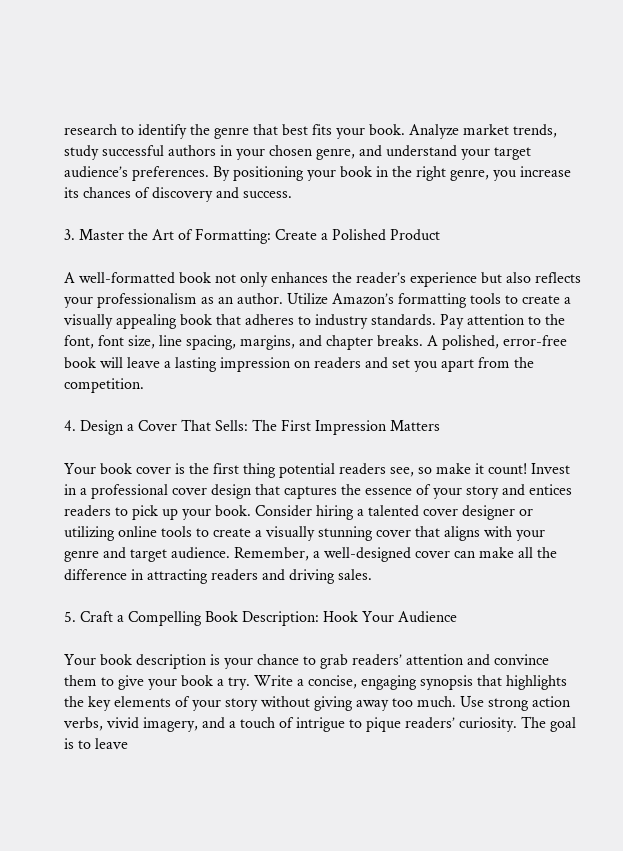research to identify the genre that best fits your book. Analyze market trends, study successful authors in your chosen genre, and understand your target audience’s preferences. By positioning your book in the right genre, you increase its chances of discovery and success.

3. Master the Art of Formatting: Create a Polished Product

A well-formatted book not only enhances the reader’s experience but also reflects your professionalism as an author. Utilize Amazon’s formatting tools to create a visually appealing book that adheres to industry standards. Pay attention to the font, font size, line spacing, margins, and chapter breaks. A polished, error-free book will leave a lasting impression on readers and set you apart from the competition.

4. Design a Cover That Sells: The First Impression Matters

Your book cover is the first thing potential readers see, so make it count! Invest in a professional cover design that captures the essence of your story and entices readers to pick up your book. Consider hiring a talented cover designer or utilizing online tools to create a visually stunning cover that aligns with your genre and target audience. Remember, a well-designed cover can make all the difference in attracting readers and driving sales.

5. Craft a Compelling Book Description: Hook Your Audience

Your book description is your chance to grab readers’ attention and convince them to give your book a try. Write a concise, engaging synopsis that highlights the key elements of your story without giving away too much. Use strong action verbs, vivid imagery, and a touch of intrigue to pique readers’ curiosity. The goal is to leave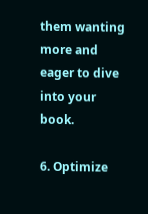them wanting more and eager to dive into your book.

6. Optimize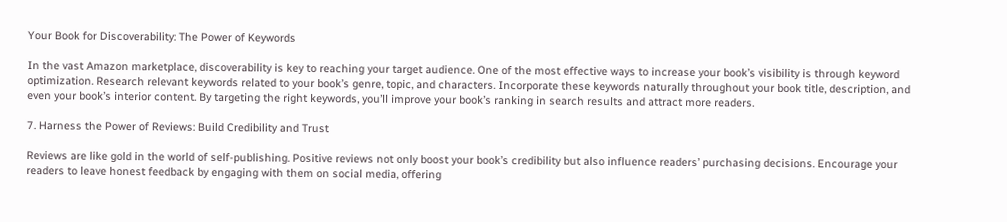Your Book for Discoverability: The Power of Keywords

In the vast Amazon marketplace, discoverability is key to reaching your target audience. One of the most effective ways to increase your book’s visibility is through keyword optimization. Research relevant keywords related to your book’s genre, topic, and characters. Incorporate these keywords naturally throughout your book title, description, and even your book’s interior content. By targeting the right keywords, you’ll improve your book’s ranking in search results and attract more readers.

7. Harness the Power of Reviews: Build Credibility and Trust

Reviews are like gold in the world of self-publishing. Positive reviews not only boost your book’s credibility but also influence readers’ purchasing decisions. Encourage your readers to leave honest feedback by engaging with them on social media, offering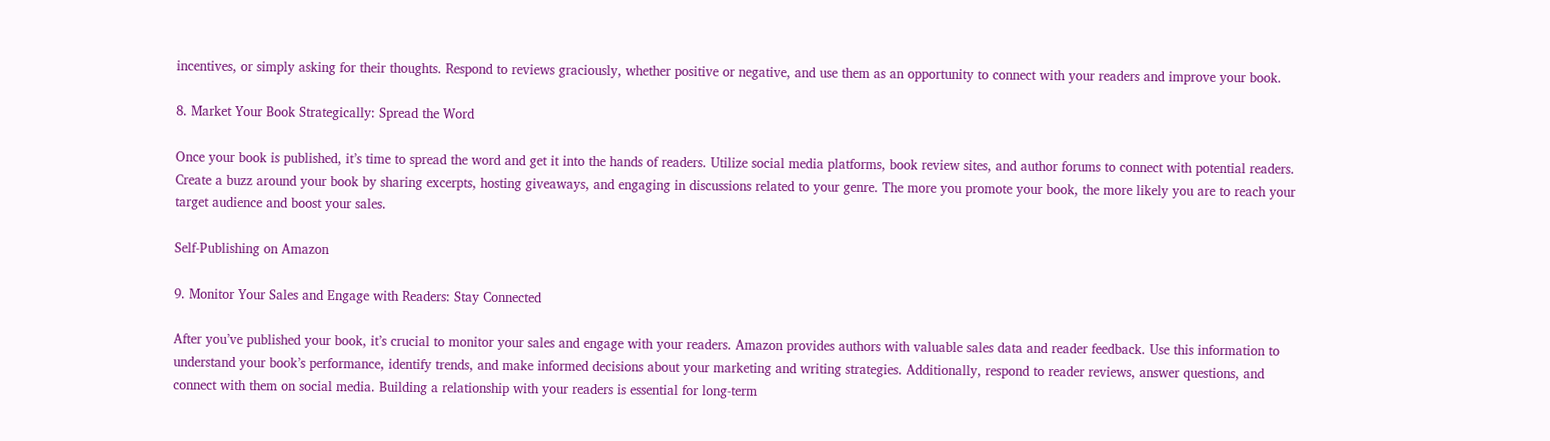incentives, or simply asking for their thoughts. Respond to reviews graciously, whether positive or negative, and use them as an opportunity to connect with your readers and improve your book.

8. Market Your Book Strategically: Spread the Word

Once your book is published, it’s time to spread the word and get it into the hands of readers. Utilize social media platforms, book review sites, and author forums to connect with potential readers. Create a buzz around your book by sharing excerpts, hosting giveaways, and engaging in discussions related to your genre. The more you promote your book, the more likely you are to reach your target audience and boost your sales.

Self-Publishing on Amazon

9. Monitor Your Sales and Engage with Readers: Stay Connected

After you’ve published your book, it’s crucial to monitor your sales and engage with your readers. Amazon provides authors with valuable sales data and reader feedback. Use this information to understand your book’s performance, identify trends, and make informed decisions about your marketing and writing strategies. Additionally, respond to reader reviews, answer questions, and connect with them on social media. Building a relationship with your readers is essential for long-term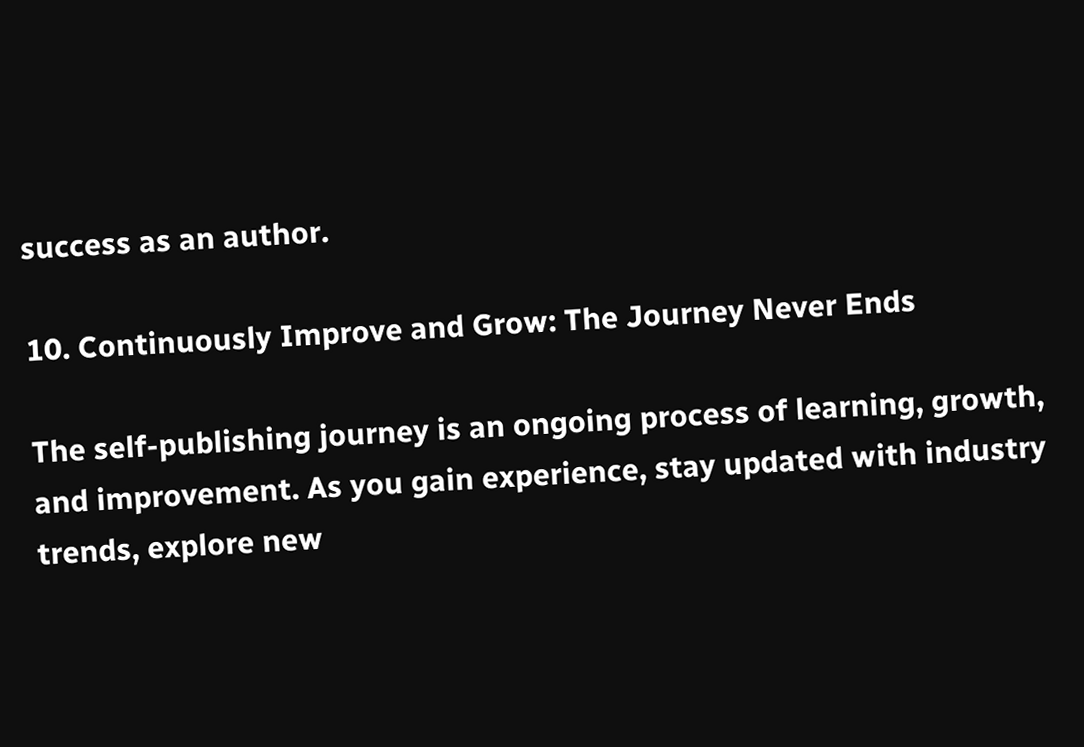success as an author.

10. Continuously Improve and Grow: The Journey Never Ends

The self-publishing journey is an ongoing process of learning, growth, and improvement. As you gain experience, stay updated with industry trends, explore new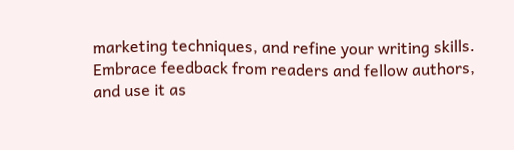marketing techniques, and refine your writing skills. Embrace feedback from readers and fellow authors, and use it as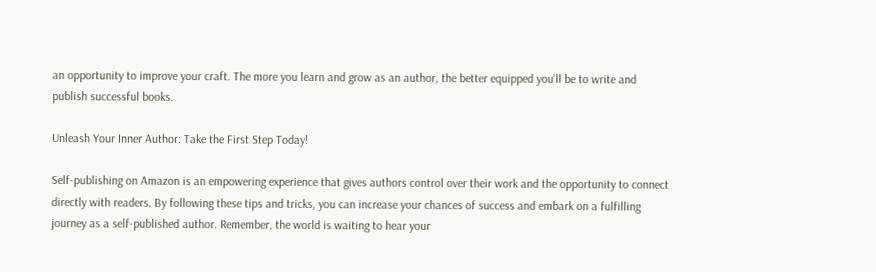an opportunity to improve your craft. The more you learn and grow as an author, the better equipped you’ll be to write and publish successful books.

Unleash Your Inner Author: Take the First Step Today!

Self-publishing on Amazon is an empowering experience that gives authors control over their work and the opportunity to connect directly with readers. By following these tips and tricks, you can increase your chances of success and embark on a fulfilling journey as a self-published author. Remember, the world is waiting to hear your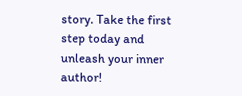story. Take the first step today and unleash your inner author!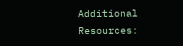Additional Resources: